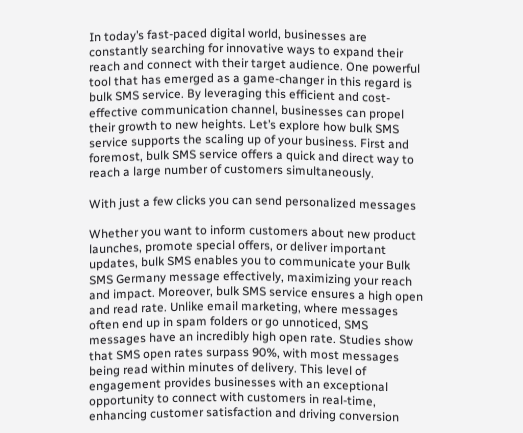In today’s fast-paced digital world, businesses are constantly searching for innovative ways to expand their reach and connect with their target audience. One powerful tool that has emerged as a game-changer in this regard is bulk SMS service. By leveraging this efficient and cost-effective communication channel, businesses can propel their growth to new heights. Let’s explore how bulk SMS service supports the scaling up of your business. First and foremost, bulk SMS service offers a quick and direct way to reach a large number of customers simultaneously.

With just a few clicks you can send personalized messages

Whether you want to inform customers about new product launches, promote special offers, or deliver important updates, bulk SMS enables you to communicate your Bulk SMS Germany message effectively, maximizing your reach and impact. Moreover, bulk SMS service ensures a high open and read rate. Unlike email marketing, where messages often end up in spam folders or go unnoticed, SMS messages have an incredibly high open rate. Studies show that SMS open rates surpass 90%, with most messages being read within minutes of delivery. This level of engagement provides businesses with an exceptional opportunity to connect with customers in real-time, enhancing customer satisfaction and driving conversion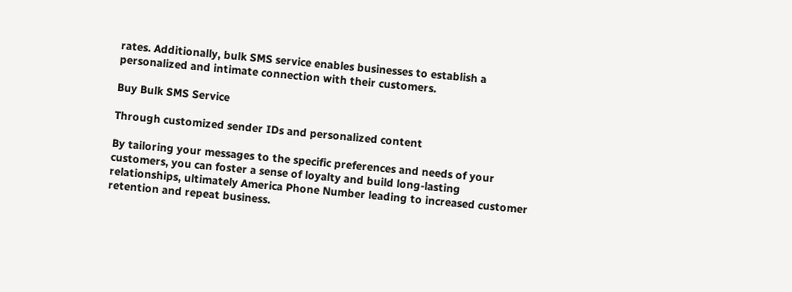rates. Additionally, bulk SMS service enables businesses to establish a personalized and intimate connection with their customers.

Buy Bulk SMS Service

Through customized sender IDs and personalized content

By tailoring your messages to the specific preferences and needs of your customers, you can foster a sense of loyalty and build long-lasting relationships, ultimately America Phone Number leading to increased customer retention and repeat business.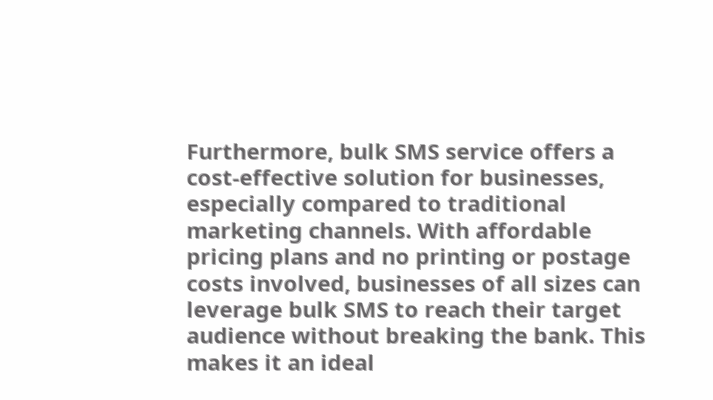Furthermore, bulk SMS service offers a cost-effective solution for businesses, especially compared to traditional marketing channels. With affordable pricing plans and no printing or postage costs involved, businesses of all sizes can leverage bulk SMS to reach their target audience without breaking the bank. This makes it an ideal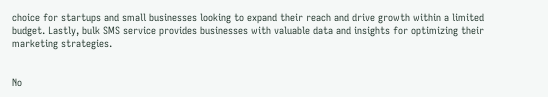choice for startups and small businesses looking to expand their reach and drive growth within a limited budget. Lastly, bulk SMS service provides businesses with valuable data and insights for optimizing their marketing strategies.


No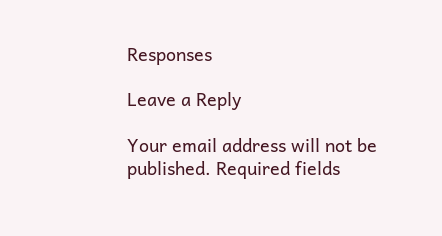Responses

Leave a Reply

Your email address will not be published. Required fields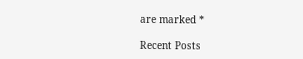are marked *

Recent Posts